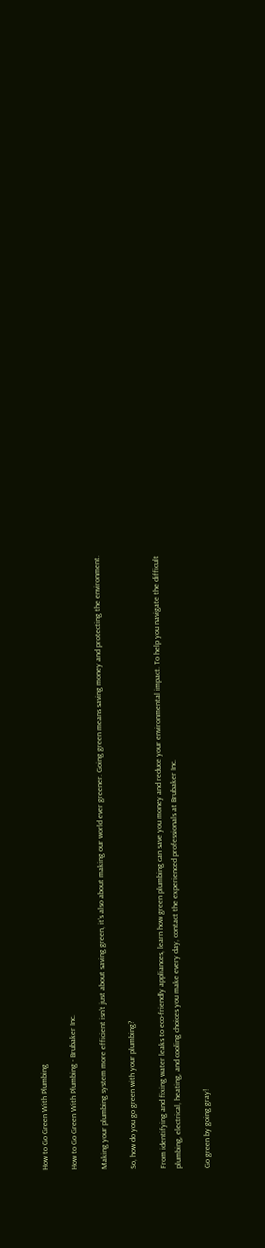How to Go Green With Plumbing

How to Go Green With Plumbing - Brubaker Inc.

Making your plumbing system more efficient isn’t just about saving green, it’s also about making our world ever greener. Going green means saving money and protecting the environment.

So, how do you go green with your plumbing?

From identifying and fixing water leaks to eco-friendly appliances, learn how green plumbing can save you money and reduce your environmental impact. To help you navigate the difficult plumbing, electrical, heating, and cooling choices you make every day, contact the experienced professionals at Brubaker Inc.

Go green by going gray!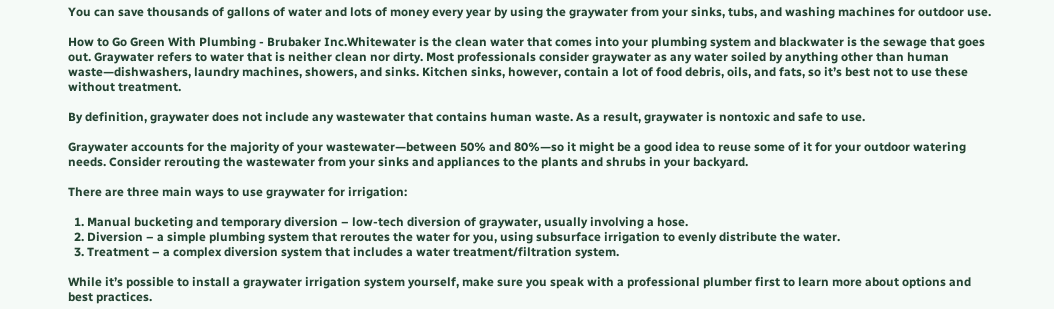You can save thousands of gallons of water and lots of money every year by using the graywater from your sinks, tubs, and washing machines for outdoor use.

How to Go Green With Plumbing - Brubaker Inc.Whitewater is the clean water that comes into your plumbing system and blackwater is the sewage that goes out. Graywater refers to water that is neither clean nor dirty. Most professionals consider graywater as any water soiled by anything other than human waste—dishwashers, laundry machines, showers, and sinks. Kitchen sinks, however, contain a lot of food debris, oils, and fats, so it’s best not to use these without treatment.

By definition, graywater does not include any wastewater that contains human waste. As a result, graywater is nontoxic and safe to use.

Graywater accounts for the majority of your wastewater—between 50% and 80%—so it might be a good idea to reuse some of it for your outdoor watering needs. Consider rerouting the wastewater from your sinks and appliances to the plants and shrubs in your backyard.

There are three main ways to use graywater for irrigation:

  1. Manual bucketing and temporary diversion – low-tech diversion of graywater, usually involving a hose.
  2. Diversion – a simple plumbing system that reroutes the water for you, using subsurface irrigation to evenly distribute the water.
  3. Treatment – a complex diversion system that includes a water treatment/filtration system.

While it’s possible to install a graywater irrigation system yourself, make sure you speak with a professional plumber first to learn more about options and best practices.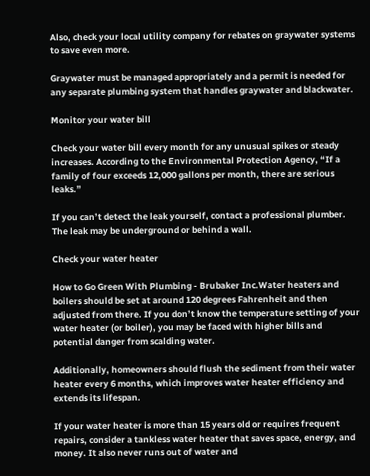Also, check your local utility company for rebates on graywater systems to save even more.

Graywater must be managed appropriately and a permit is needed for any separate plumbing system that handles graywater and blackwater.

Monitor your water bill

Check your water bill every month for any unusual spikes or steady increases. According to the Environmental Protection Agency, “If a family of four exceeds 12,000 gallons per month, there are serious leaks.”

If you can’t detect the leak yourself, contact a professional plumber. The leak may be underground or behind a wall.

Check your water heater

How to Go Green With Plumbing - Brubaker Inc.Water heaters and boilers should be set at around 120 degrees Fahrenheit and then adjusted from there. If you don’t know the temperature setting of your water heater (or boiler), you may be faced with higher bills and potential danger from scalding water.

Additionally, homeowners should flush the sediment from their water heater every 6 months, which improves water heater efficiency and extends its lifespan.

If your water heater is more than 15 years old or requires frequent repairs, consider a tankless water heater that saves space, energy, and money. It also never runs out of water and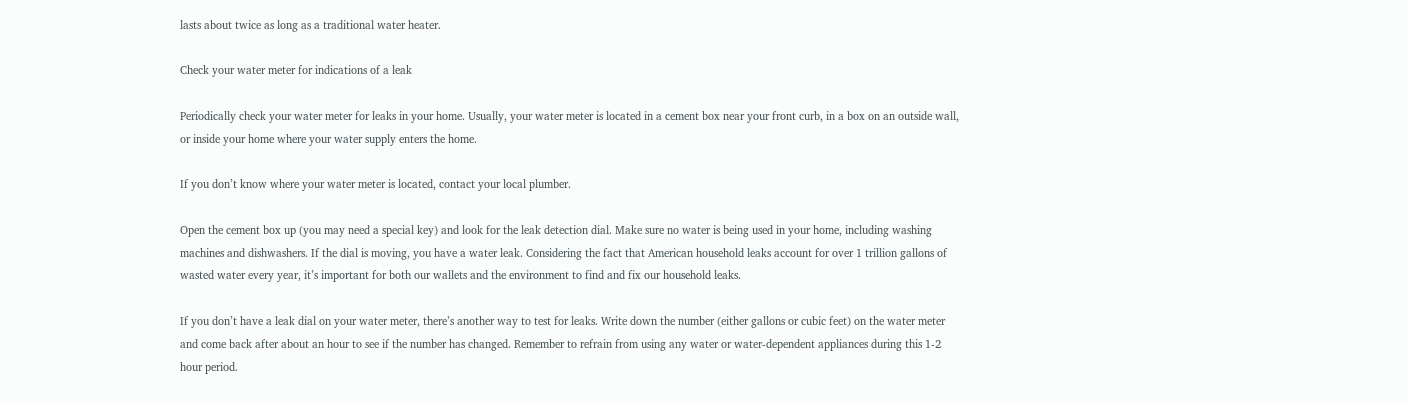lasts about twice as long as a traditional water heater.

Check your water meter for indications of a leak

Periodically check your water meter for leaks in your home. Usually, your water meter is located in a cement box near your front curb, in a box on an outside wall, or inside your home where your water supply enters the home.

If you don’t know where your water meter is located, contact your local plumber.

Open the cement box up (you may need a special key) and look for the leak detection dial. Make sure no water is being used in your home, including washing machines and dishwashers. If the dial is moving, you have a water leak. Considering the fact that American household leaks account for over 1 trillion gallons of wasted water every year, it’s important for both our wallets and the environment to find and fix our household leaks.

If you don’t have a leak dial on your water meter, there’s another way to test for leaks. Write down the number (either gallons or cubic feet) on the water meter and come back after about an hour to see if the number has changed. Remember to refrain from using any water or water-dependent appliances during this 1-2 hour period.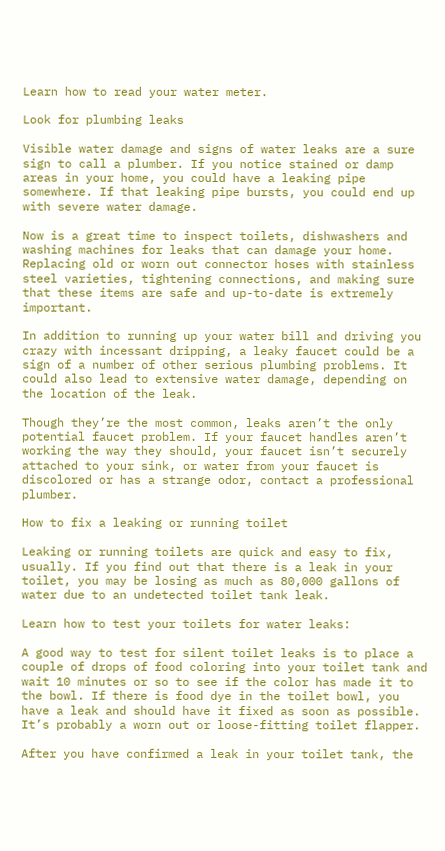Learn how to read your water meter.

Look for plumbing leaks

Visible water damage and signs of water leaks are a sure sign to call a plumber. If you notice stained or damp areas in your home, you could have a leaking pipe somewhere. If that leaking pipe bursts, you could end up with severe water damage.

Now is a great time to inspect toilets, dishwashers and washing machines for leaks that can damage your home. Replacing old or worn out connector hoses with stainless steel varieties, tightening connections, and making sure that these items are safe and up-to-date is extremely important.

In addition to running up your water bill and driving you crazy with incessant dripping, a leaky faucet could be a sign of a number of other serious plumbing problems. It could also lead to extensive water damage, depending on the location of the leak.

Though they’re the most common, leaks aren’t the only potential faucet problem. If your faucet handles aren’t working the way they should, your faucet isn’t securely attached to your sink, or water from your faucet is discolored or has a strange odor, contact a professional plumber.

How to fix a leaking or running toilet

Leaking or running toilets are quick and easy to fix, usually. If you find out that there is a leak in your toilet, you may be losing as much as 80,000 gallons of water due to an undetected toilet tank leak.

Learn how to test your toilets for water leaks:

A good way to test for silent toilet leaks is to place a couple of drops of food coloring into your toilet tank and wait 10 minutes or so to see if the color has made it to the bowl. If there is food dye in the toilet bowl, you have a leak and should have it fixed as soon as possible. It’s probably a worn out or loose-fitting toilet flapper.

After you have confirmed a leak in your toilet tank, the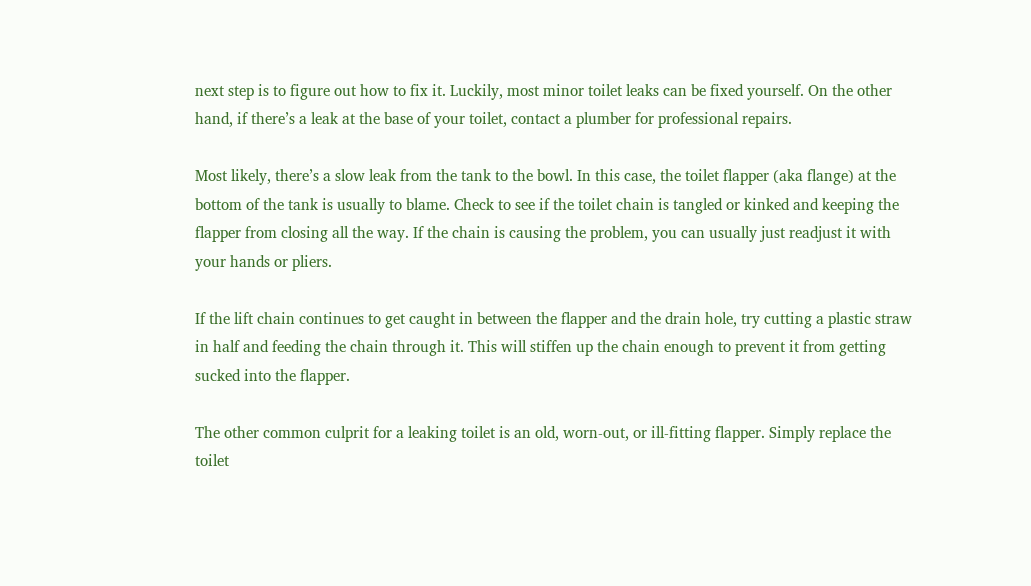next step is to figure out how to fix it. Luckily, most minor toilet leaks can be fixed yourself. On the other hand, if there’s a leak at the base of your toilet, contact a plumber for professional repairs.

Most likely, there’s a slow leak from the tank to the bowl. In this case, the toilet flapper (aka flange) at the bottom of the tank is usually to blame. Check to see if the toilet chain is tangled or kinked and keeping the flapper from closing all the way. If the chain is causing the problem, you can usually just readjust it with your hands or pliers.

If the lift chain continues to get caught in between the flapper and the drain hole, try cutting a plastic straw in half and feeding the chain through it. This will stiffen up the chain enough to prevent it from getting sucked into the flapper.

The other common culprit for a leaking toilet is an old, worn-out, or ill-fitting flapper. Simply replace the toilet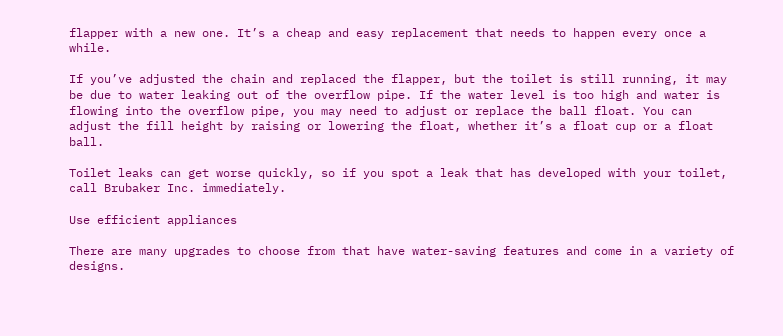flapper with a new one. It’s a cheap and easy replacement that needs to happen every once a while.

If you’ve adjusted the chain and replaced the flapper, but the toilet is still running, it may be due to water leaking out of the overflow pipe. If the water level is too high and water is flowing into the overflow pipe, you may need to adjust or replace the ball float. You can adjust the fill height by raising or lowering the float, whether it’s a float cup or a float ball.

Toilet leaks can get worse quickly, so if you spot a leak that has developed with your toilet, call Brubaker Inc. immediately.

Use efficient appliances

There are many upgrades to choose from that have water-saving features and come in a variety of designs.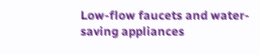Low-flow faucets and water-saving appliances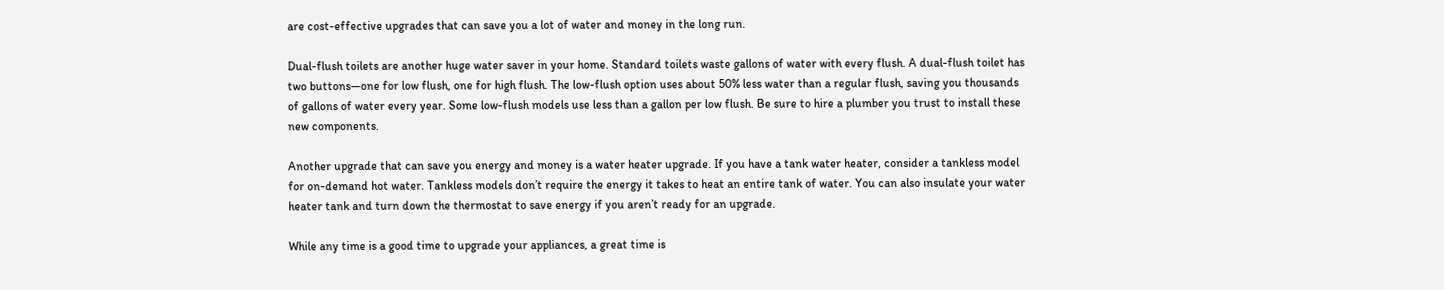are cost-effective upgrades that can save you a lot of water and money in the long run.

Dual-flush toilets are another huge water saver in your home. Standard toilets waste gallons of water with every flush. A dual-flush toilet has two buttons—one for low flush, one for high flush. The low-flush option uses about 50% less water than a regular flush, saving you thousands of gallons of water every year. Some low-flush models use less than a gallon per low flush. Be sure to hire a plumber you trust to install these new components.

Another upgrade that can save you energy and money is a water heater upgrade. If you have a tank water heater, consider a tankless model for on-demand hot water. Tankless models don’t require the energy it takes to heat an entire tank of water. You can also insulate your water heater tank and turn down the thermostat to save energy if you aren’t ready for an upgrade.

While any time is a good time to upgrade your appliances, a great time is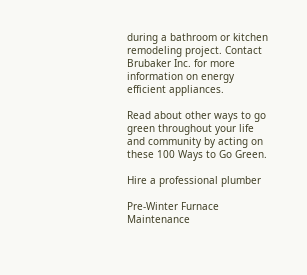during a bathroom or kitchen remodeling project. Contact Brubaker Inc. for more information on energy efficient appliances.

Read about other ways to go green throughout your life and community by acting on these 100 Ways to Go Green.

Hire a professional plumber

Pre-Winter Furnace Maintenance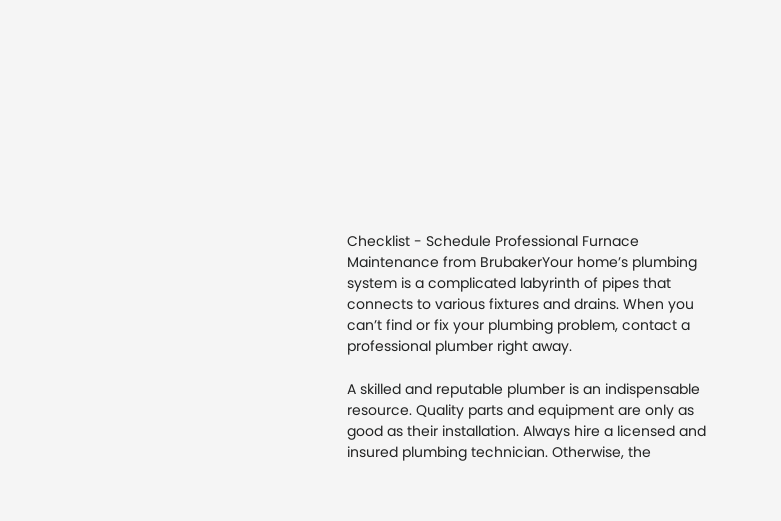Checklist - Schedule Professional Furnace Maintenance from BrubakerYour home’s plumbing system is a complicated labyrinth of pipes that connects to various fixtures and drains. When you can’t find or fix your plumbing problem, contact a professional plumber right away.

A skilled and reputable plumber is an indispensable resource. Quality parts and equipment are only as good as their installation. Always hire a licensed and insured plumbing technician. Otherwise, the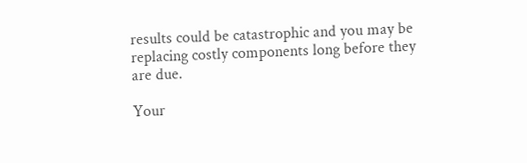results could be catastrophic and you may be replacing costly components long before they are due.

Your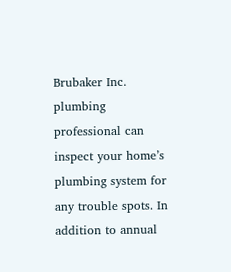Brubaker Inc. plumbing professional can inspect your home’s plumbing system for any trouble spots. In addition to annual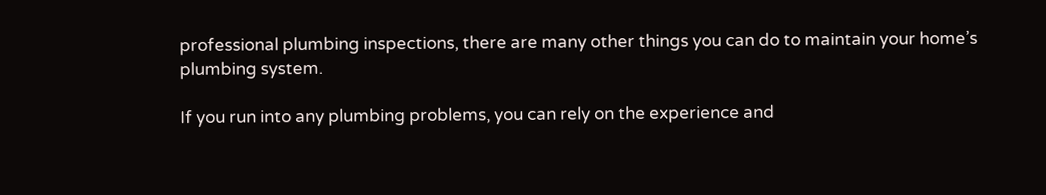professional plumbing inspections, there are many other things you can do to maintain your home’s plumbing system.

If you run into any plumbing problems, you can rely on the experience and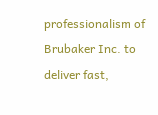professionalism of Brubaker Inc. to deliver fast,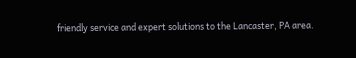friendly service and expert solutions to the Lancaster, PA area.